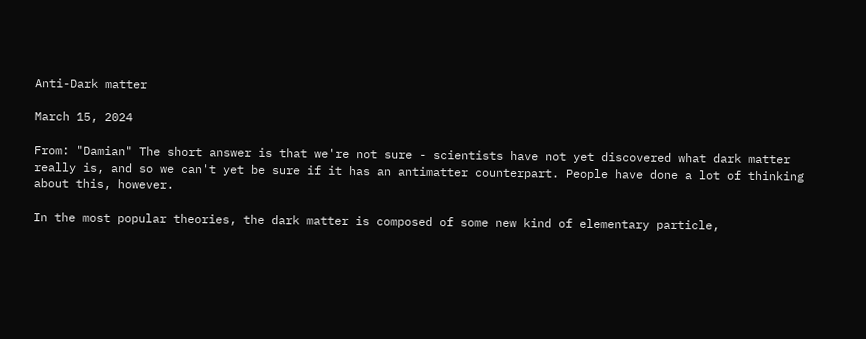Anti-Dark matter

March 15, 2024

From: "Damian" The short answer is that we're not sure - scientists have not yet discovered what dark matter really is, and so we can't yet be sure if it has an antimatter counterpart. People have done a lot of thinking about this, however.

In the most popular theories, the dark matter is composed of some new kind of elementary particle,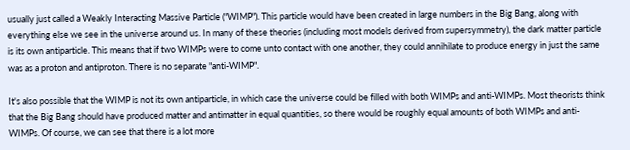usually just called a Weakly Interacting Massive Particle ("WIMP"). This particle would have been created in large numbers in the Big Bang, along with everything else we see in the universe around us. In many of these theories (including most models derived from supersymmetry), the dark matter particle is its own antiparticle. This means that if two WIMPs were to come unto contact with one another, they could annihilate to produce energy in just the same was as a proton and antiproton. There is no separate "anti-WIMP".

It's also possible that the WIMP is not its own antiparticle, in which case the universe could be filled with both WIMPs and anti-WIMPs. Most theorists think that the Big Bang should have produced matter and antimatter in equal quantities, so there would be roughly equal amounts of both WIMPs and anti-WIMPs. Of course, we can see that there is a lot more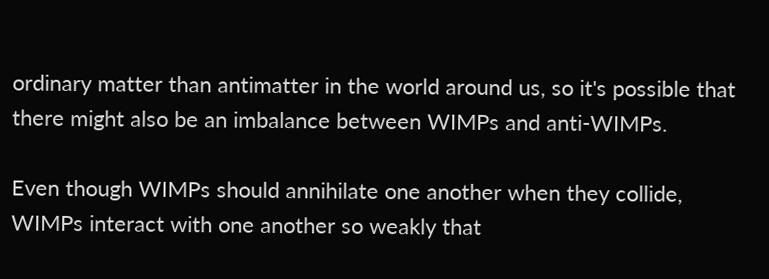ordinary matter than antimatter in the world around us, so it's possible that there might also be an imbalance between WIMPs and anti-WIMPs.

Even though WIMPs should annihilate one another when they collide, WIMPs interact with one another so weakly that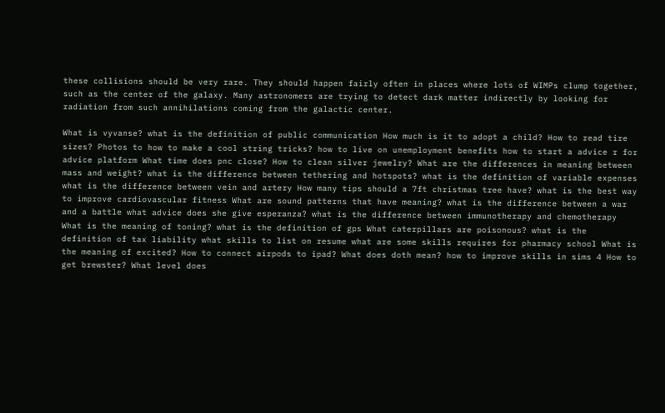these collisions should be very rare. They should happen fairly often in places where lots of WIMPs clump together, such as the center of the galaxy. Many astronomers are trying to detect dark matter indirectly by looking for radiation from such annihilations coming from the galactic center.

What is vyvanse? what is the definition of public communication How much is it to adopt a child? How to read tire sizes? Photos to how to make a cool string tricks? how to live on unemployment benefits how to start a advice r for advice platform What time does pnc close? How to clean silver jewelry? What are the differences in meaning between mass and weight? what is the difference between tethering and hotspots? what is the definition of variable expenses what is the difference between vein and artery How many tips should a 7ft christmas tree have? what is the best way to improve cardiovascular fitness What are sound patterns that have meaning? what is the difference between a war and a battle what advice does she give esperanza? what is the difference between immunotherapy and chemotherapy What is the meaning of toning? what is the definition of gps What caterpillars are poisonous? what is the definition of tax liability what skills to list on resume what are some skills requires for pharmacy school What is the meaning of excited? How to connect airpods to ipad? What does doth mean? how to improve skills in sims 4 How to get brewster? What level does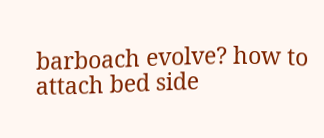barboach evolve? how to attach bed side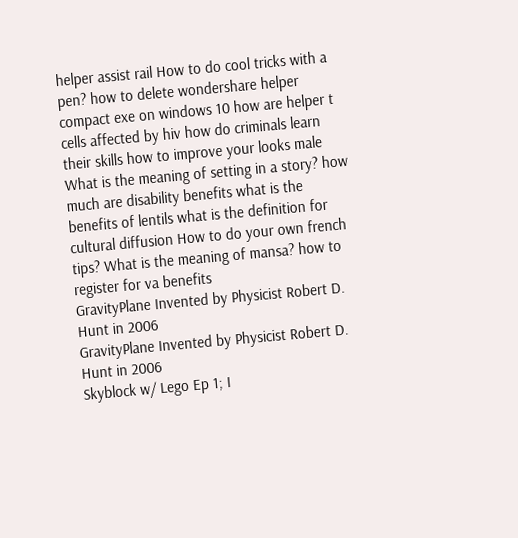helper assist rail How to do cool tricks with a pen? how to delete wondershare helper compact exe on windows 10 how are helper t cells affected by hiv how do criminals learn their skills how to improve your looks male What is the meaning of setting in a story? how much are disability benefits what is the benefits of lentils what is the definition for cultural diffusion How to do your own french tips? What is the meaning of mansa? how to register for va benefits
GravityPlane Invented by Physicist Robert D. Hunt in 2006
GravityPlane Invented by Physicist Robert D. Hunt in 2006
Skyblock w/ Lego Ep 1; I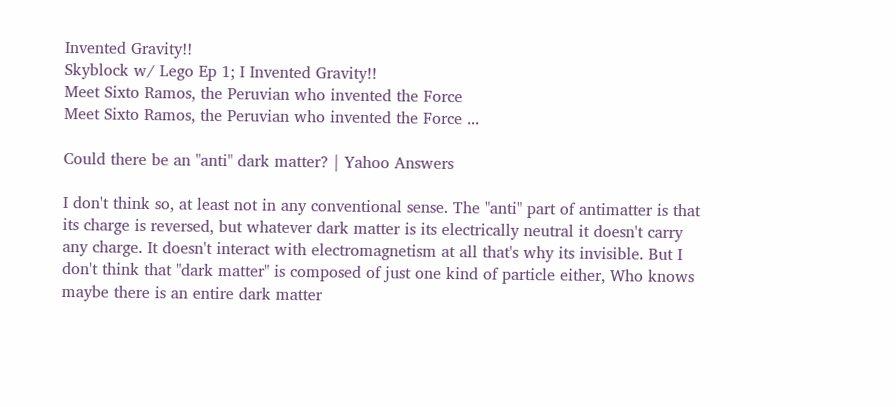Invented Gravity!!
Skyblock w/ Lego Ep 1; I Invented Gravity!!
Meet Sixto Ramos, the Peruvian who invented the Force
Meet Sixto Ramos, the Peruvian who invented the Force ...

Could there be an "anti" dark matter? | Yahoo Answers

I don't think so, at least not in any conventional sense. The "anti" part of antimatter is that its charge is reversed, but whatever dark matter is its electrically neutral it doesn't carry any charge. It doesn't interact with electromagnetism at all that's why its invisible. But I don't think that "dark matter" is composed of just one kind of particle either, Who knows maybe there is an entire dark matter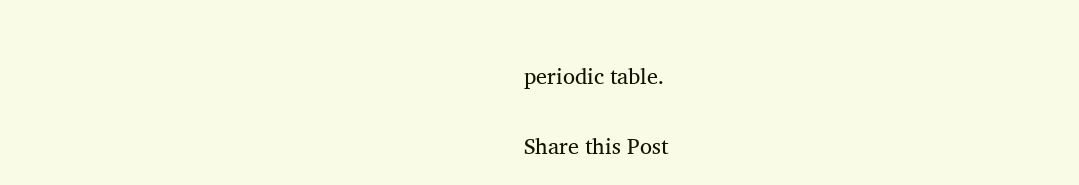periodic table.

Share this Post